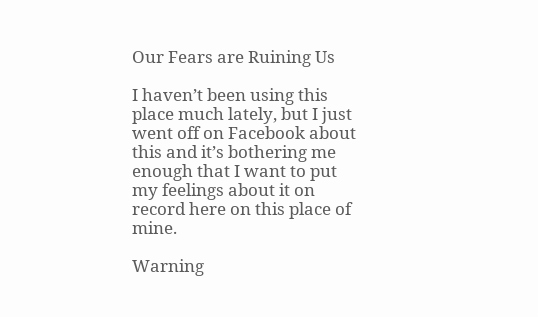Our Fears are Ruining Us

I haven’t been using this place much lately, but I just went off on Facebook about this and it’s bothering me enough that I want to put my feelings about it on record here on this place of mine.

Warning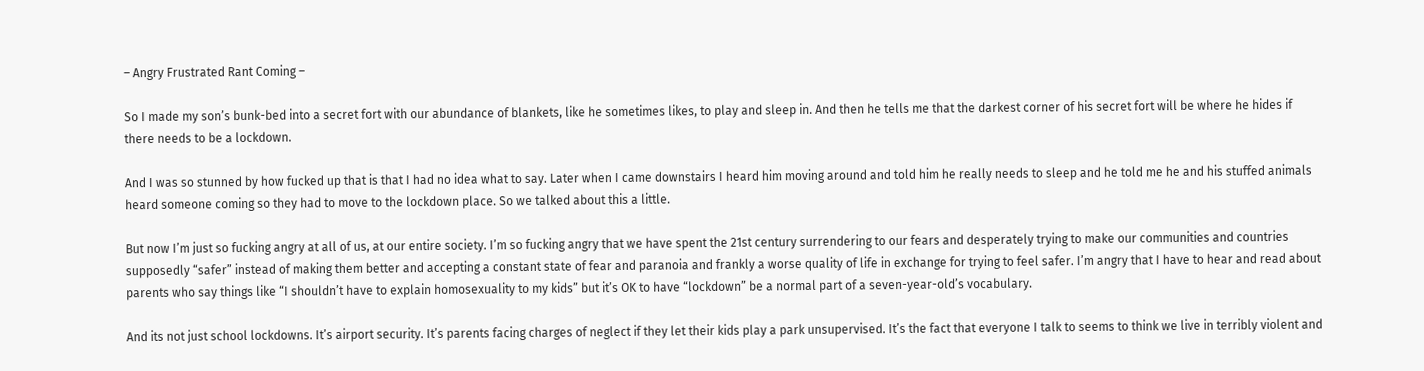– Angry Frustrated Rant Coming –

So I made my son’s bunk-bed into a secret fort with our abundance of blankets, like he sometimes likes, to play and sleep in. And then he tells me that the darkest corner of his secret fort will be where he hides if there needs to be a lockdown.

And I was so stunned by how fucked up that is that I had no idea what to say. Later when I came downstairs I heard him moving around and told him he really needs to sleep and he told me he and his stuffed animals heard someone coming so they had to move to the lockdown place. So we talked about this a little.

But now I’m just so fucking angry at all of us, at our entire society. I’m so fucking angry that we have spent the 21st century surrendering to our fears and desperately trying to make our communities and countries supposedly “safer” instead of making them better and accepting a constant state of fear and paranoia and frankly a worse quality of life in exchange for trying to feel safer. I’m angry that I have to hear and read about parents who say things like “I shouldn’t have to explain homosexuality to my kids” but it’s OK to have “lockdown” be a normal part of a seven-year-old’s vocabulary.

And its not just school lockdowns. It’s airport security. It’s parents facing charges of neglect if they let their kids play a park unsupervised. It’s the fact that everyone I talk to seems to think we live in terribly violent and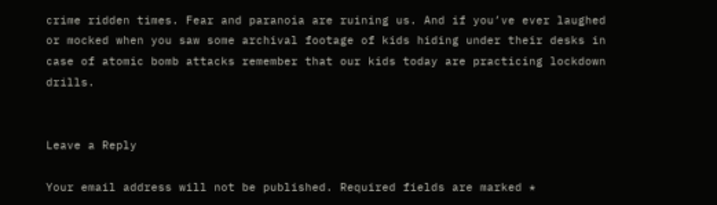crime ridden times. Fear and paranoia are ruining us. And if you’ve ever laughed or mocked when you saw some archival footage of kids hiding under their desks in case of atomic bomb attacks remember that our kids today are practicing lockdown drills.


Leave a Reply

Your email address will not be published. Required fields are marked *